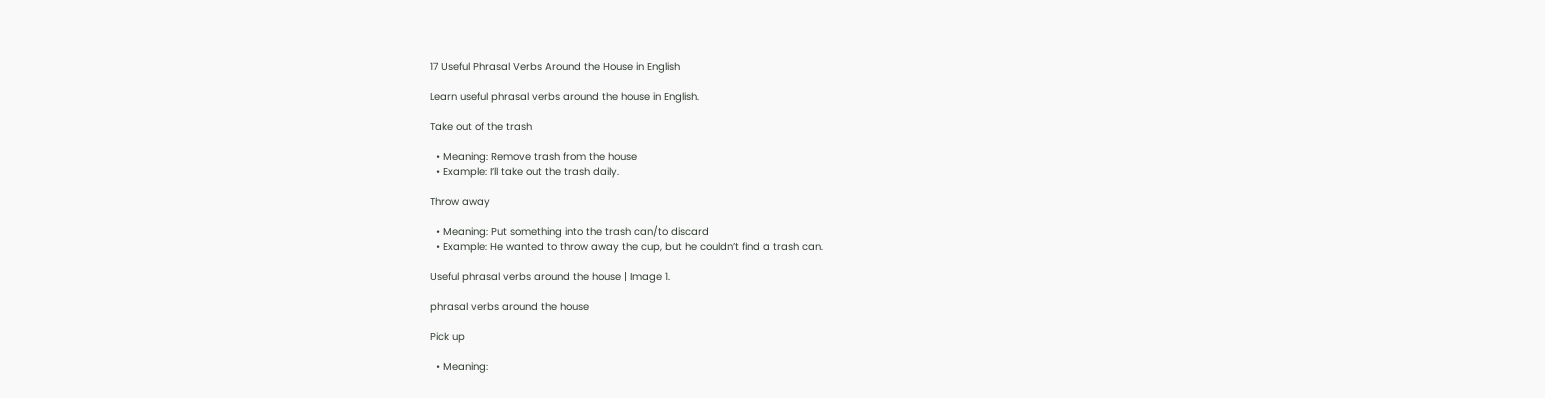17 Useful Phrasal Verbs Around the House in English

Learn useful phrasal verbs around the house in English.

Take out of the trash

  • Meaning: Remove trash from the house
  • Example: I’ll take out the trash daily.

Throw away

  • Meaning: Put something into the trash can/to discard
  • Example: He wanted to throw away the cup, but he couldn’t find a trash can.

Useful phrasal verbs around the house | Image 1.

phrasal verbs around the house

Pick up

  • Meaning: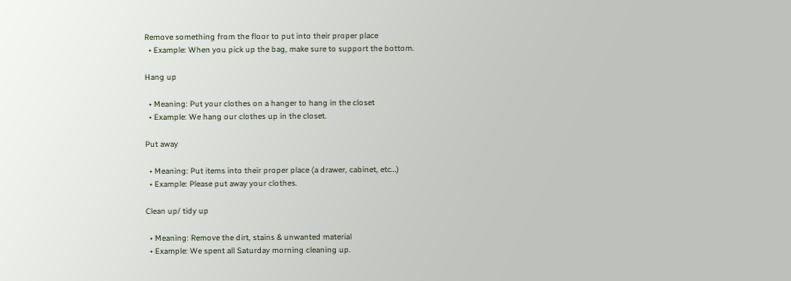Remove something from the floor to put into their proper place
  • Example: When you pick up the bag, make sure to support the bottom.

Hang up

  • Meaning: Put your clothes on a hanger to hang in the closet
  • Example: We hang our clothes up in the closet.

Put away

  • Meaning: Put items into their proper place (a drawer, cabinet, etc…)
  • Example: Please put away your clothes.

Clean up/ tidy up

  • Meaning: Remove the dirt, stains & unwanted material
  • Example: We spent all Saturday morning cleaning up.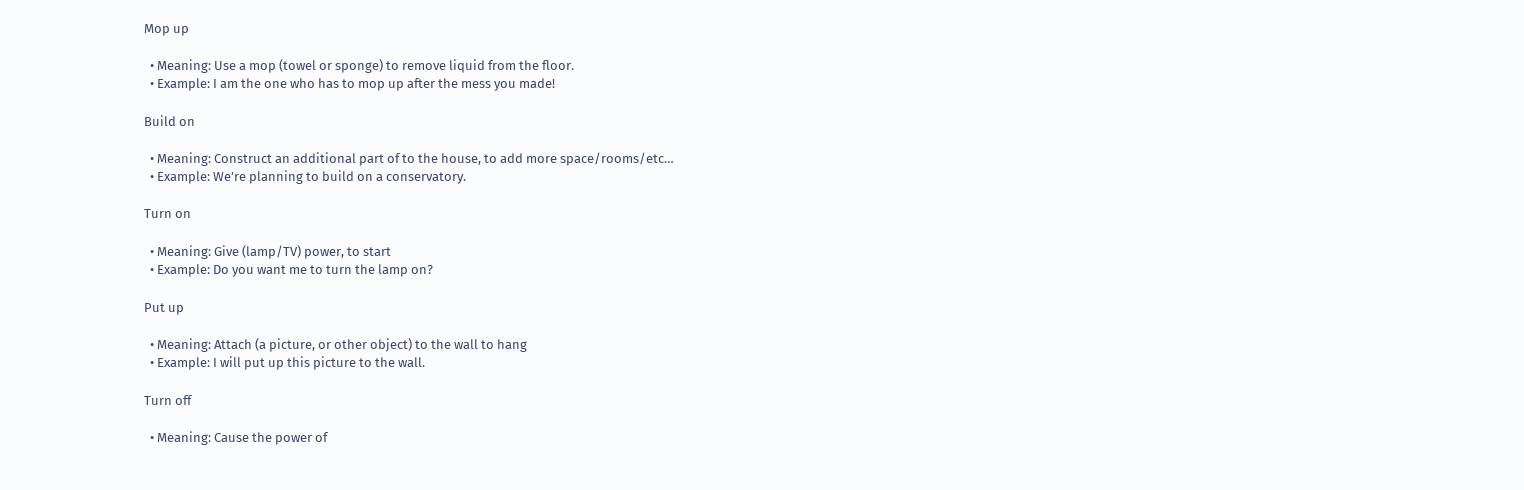Mop up

  • Meaning: Use a mop (towel or sponge) to remove liquid from the floor.
  • Example: I am the one who has to mop up after the mess you made!

Build on

  • Meaning: Construct an additional part of to the house, to add more space/rooms/etc…
  • Example: We’re planning to build on a conservatory.

Turn on

  • Meaning: Give (lamp/TV) power, to start
  • Example: Do you want me to turn the lamp on?

Put up

  • Meaning: Attach (a picture, or other object) to the wall to hang
  • Example: I will put up this picture to the wall.

Turn off

  • Meaning: Cause the power of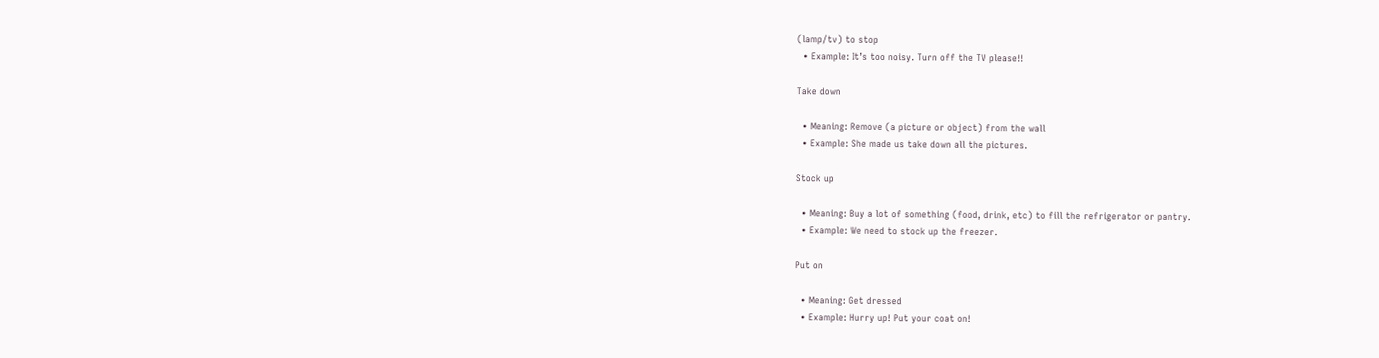(lamp/tv) to stop
  • Example: It’s too noisy. Turn off the TV please!!

Take down

  • Meaning: Remove (a picture or object) from the wall
  • Example: She made us take down all the pictures.

Stock up

  • Meaning: Buy a lot of something (food, drink, etc) to fill the refrigerator or pantry.
  • Example: We need to stock up the freezer.

Put on

  • Meaning: Get dressed
  • Example: Hurry up! Put your coat on!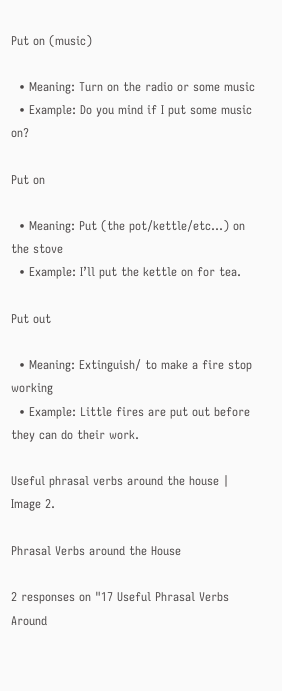Put on (music)

  • Meaning: Turn on the radio or some music
  • Example: Do you mind if I put some music on?

Put on

  • Meaning: Put (the pot/kettle/etc…) on the stove
  • Example: I’ll put the kettle on for tea.

Put out

  • Meaning: Extinguish/ to make a fire stop working
  • Example: Little fires are put out before they can do their work.

Useful phrasal verbs around the house | Image 2.

Phrasal Verbs around the House

2 responses on "17 Useful Phrasal Verbs Around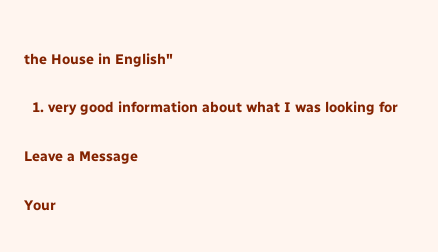the House in English"

  1. very good information about what I was looking for

Leave a Message

Your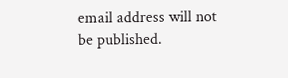email address will not be published.